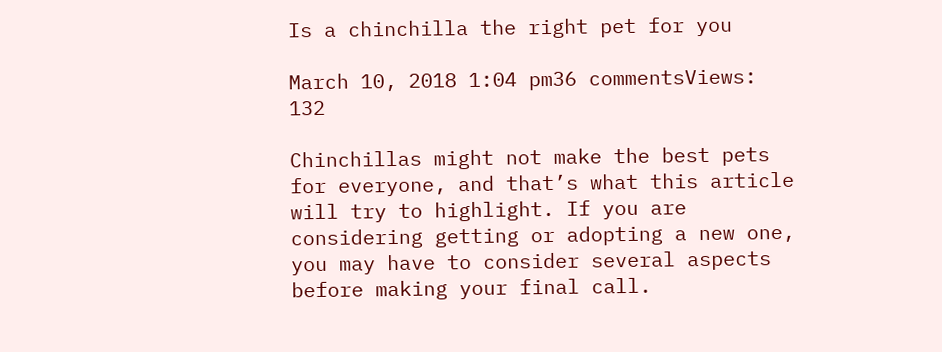Is a chinchilla the right pet for you

March 10, 2018 1:04 pm36 commentsViews: 132

Chinchillas might not make the best pets for everyone, and that’s what this article will try to highlight. If you are considering getting or adopting a new one, you may have to consider several aspects before making your final call.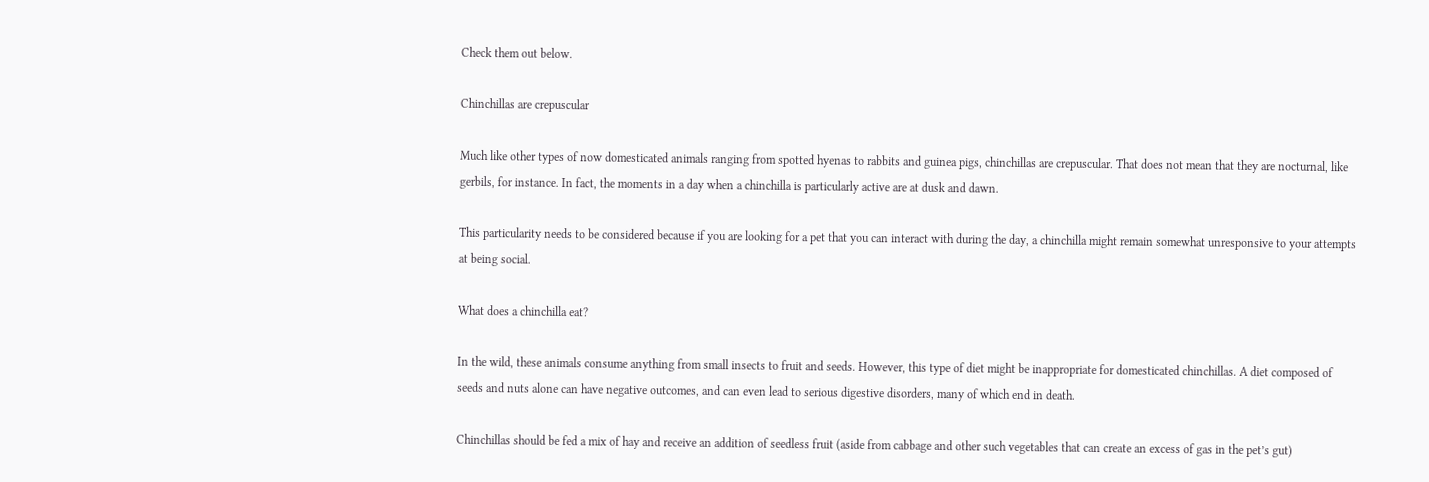Check them out below.

Chinchillas are crepuscular

Much like other types of now domesticated animals ranging from spotted hyenas to rabbits and guinea pigs, chinchillas are crepuscular. That does not mean that they are nocturnal, like gerbils, for instance. In fact, the moments in a day when a chinchilla is particularly active are at dusk and dawn.

This particularity needs to be considered because if you are looking for a pet that you can interact with during the day, a chinchilla might remain somewhat unresponsive to your attempts at being social.

What does a chinchilla eat?

In the wild, these animals consume anything from small insects to fruit and seeds. However, this type of diet might be inappropriate for domesticated chinchillas. A diet composed of seeds and nuts alone can have negative outcomes, and can even lead to serious digestive disorders, many of which end in death.

Chinchillas should be fed a mix of hay and receive an addition of seedless fruit (aside from cabbage and other such vegetables that can create an excess of gas in the pet’s gut)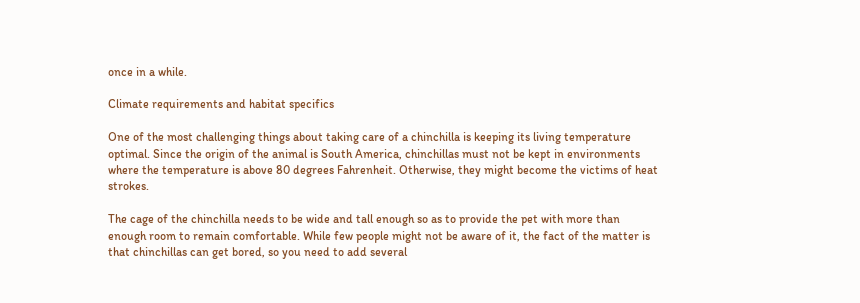once in a while.

Climate requirements and habitat specifics

One of the most challenging things about taking care of a chinchilla is keeping its living temperature optimal. Since the origin of the animal is South America, chinchillas must not be kept in environments where the temperature is above 80 degrees Fahrenheit. Otherwise, they might become the victims of heat strokes.

The cage of the chinchilla needs to be wide and tall enough so as to provide the pet with more than enough room to remain comfortable. While few people might not be aware of it, the fact of the matter is that chinchillas can get bored, so you need to add several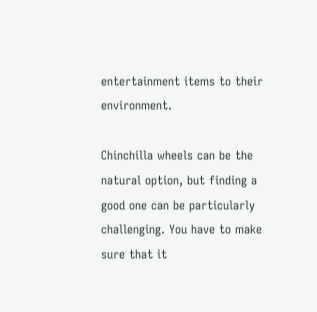entertainment items to their environment.

Chinchilla wheels can be the natural option, but finding a good one can be particularly challenging. You have to make sure that it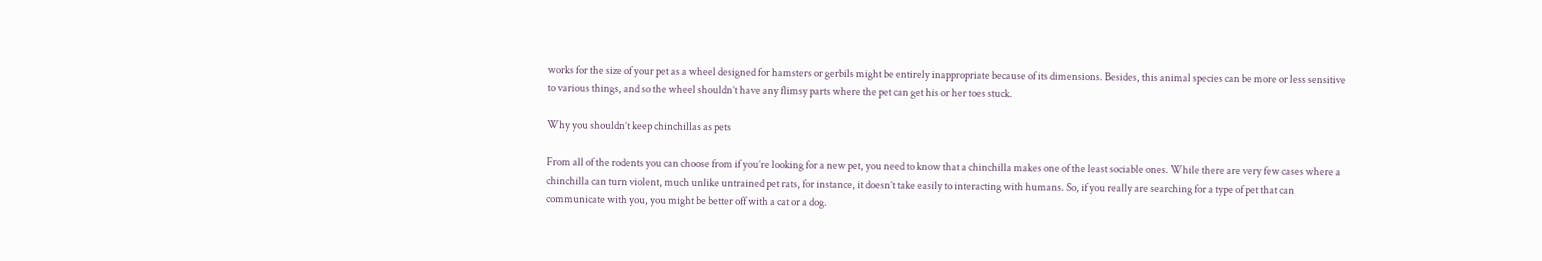works for the size of your pet as a wheel designed for hamsters or gerbils might be entirely inappropriate because of its dimensions. Besides, this animal species can be more or less sensitive to various things, and so the wheel shouldn’t have any flimsy parts where the pet can get his or her toes stuck.

Why you shouldn’t keep chinchillas as pets

From all of the rodents you can choose from if you’re looking for a new pet, you need to know that a chinchilla makes one of the least sociable ones. While there are very few cases where a chinchilla can turn violent, much unlike untrained pet rats, for instance, it doesn’t take easily to interacting with humans. So, if you really are searching for a type of pet that can communicate with you, you might be better off with a cat or a dog.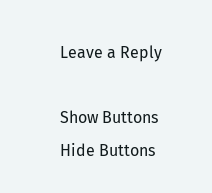Leave a Reply

Show Buttons
Hide Buttons